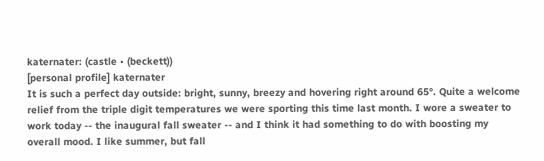katernater: (castle • (beckett))
[personal profile] katernater
It is such a perfect day outside: bright, sunny, breezy and hovering right around 65°. Quite a welcome relief from the triple digit temperatures we were sporting this time last month. I wore a sweater to work today -- the inaugural fall sweater -- and I think it had something to do with boosting my overall mood. I like summer, but fall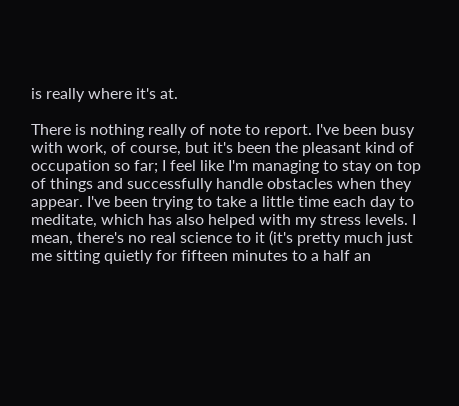is really where it's at.

There is nothing really of note to report. I've been busy with work, of course, but it's been the pleasant kind of occupation so far; I feel like I'm managing to stay on top of things and successfully handle obstacles when they appear. I've been trying to take a little time each day to meditate, which has also helped with my stress levels. I mean, there's no real science to it (it's pretty much just me sitting quietly for fifteen minutes to a half an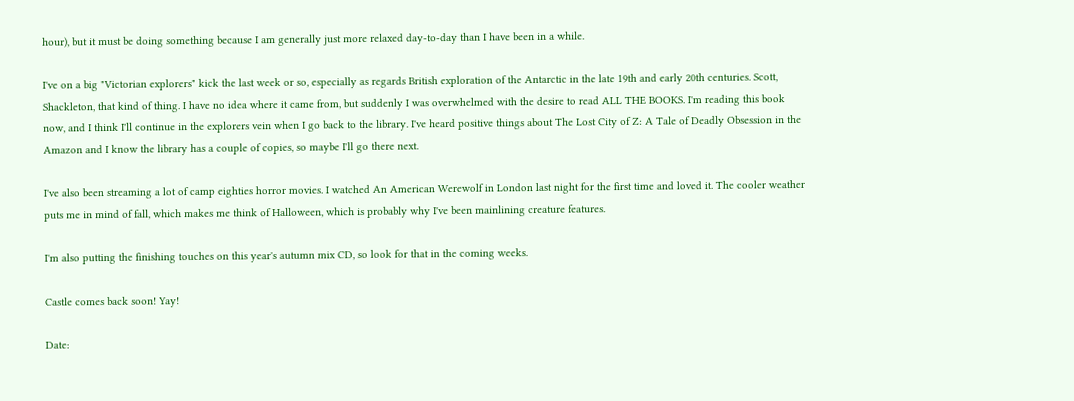hour), but it must be doing something because I am generally just more relaxed day-to-day than I have been in a while.

I've on a big "Victorian explorers" kick the last week or so, especially as regards British exploration of the Antarctic in the late 19th and early 20th centuries. Scott, Shackleton, that kind of thing. I have no idea where it came from, but suddenly I was overwhelmed with the desire to read ALL THE BOOKS. I'm reading this book now, and I think I'll continue in the explorers vein when I go back to the library. I've heard positive things about The Lost City of Z: A Tale of Deadly Obsession in the Amazon and I know the library has a couple of copies, so maybe I'll go there next.

I've also been streaming a lot of camp eighties horror movies. I watched An American Werewolf in London last night for the first time and loved it. The cooler weather puts me in mind of fall, which makes me think of Halloween, which is probably why I've been mainlining creature features.

I'm also putting the finishing touches on this year's autumn mix CD, so look for that in the coming weeks.

Castle comes back soon! Yay!

Date: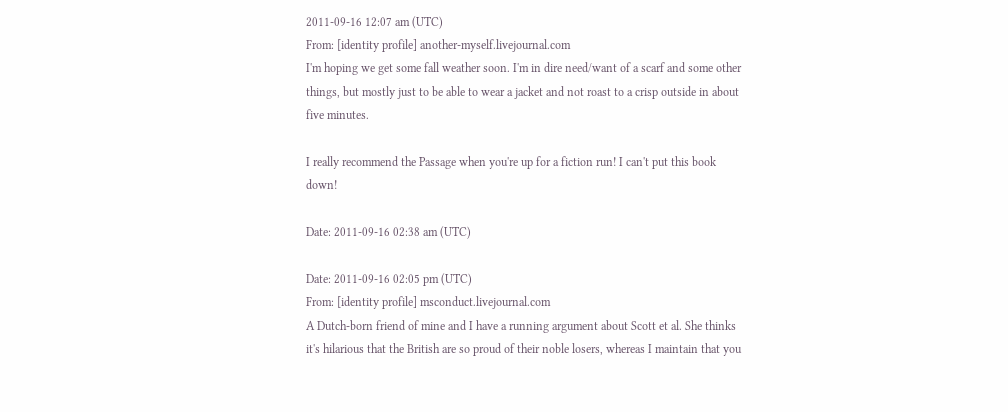2011-09-16 12:07 am (UTC)
From: [identity profile] another-myself.livejournal.com
I'm hoping we get some fall weather soon. I'm in dire need/want of a scarf and some other things, but mostly just to be able to wear a jacket and not roast to a crisp outside in about five minutes.

I really recommend the Passage when you're up for a fiction run! I can't put this book down!

Date: 2011-09-16 02:38 am (UTC)

Date: 2011-09-16 02:05 pm (UTC)
From: [identity profile] msconduct.livejournal.com
A Dutch-born friend of mine and I have a running argument about Scott et al. She thinks it's hilarious that the British are so proud of their noble losers, whereas I maintain that you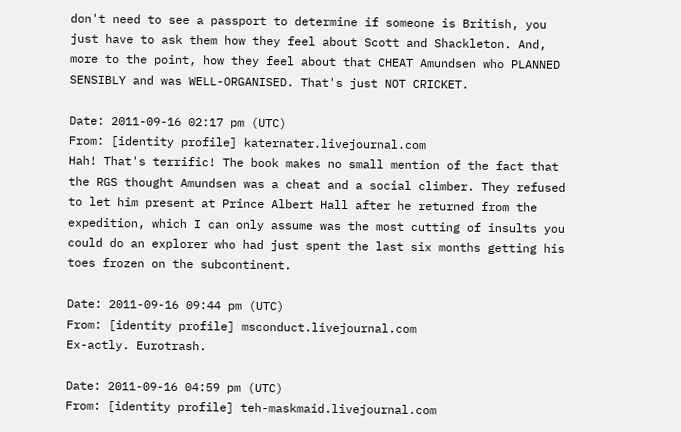don't need to see a passport to determine if someone is British, you just have to ask them how they feel about Scott and Shackleton. And, more to the point, how they feel about that CHEAT Amundsen who PLANNED SENSIBLY and was WELL-ORGANISED. That's just NOT CRICKET.

Date: 2011-09-16 02:17 pm (UTC)
From: [identity profile] katernater.livejournal.com
Hah! That's terrific! The book makes no small mention of the fact that the RGS thought Amundsen was a cheat and a social climber. They refused to let him present at Prince Albert Hall after he returned from the expedition, which I can only assume was the most cutting of insults you could do an explorer who had just spent the last six months getting his toes frozen on the subcontinent.

Date: 2011-09-16 09:44 pm (UTC)
From: [identity profile] msconduct.livejournal.com
Ex-actly. Eurotrash.

Date: 2011-09-16 04:59 pm (UTC)
From: [identity profile] teh-maskmaid.livejournal.com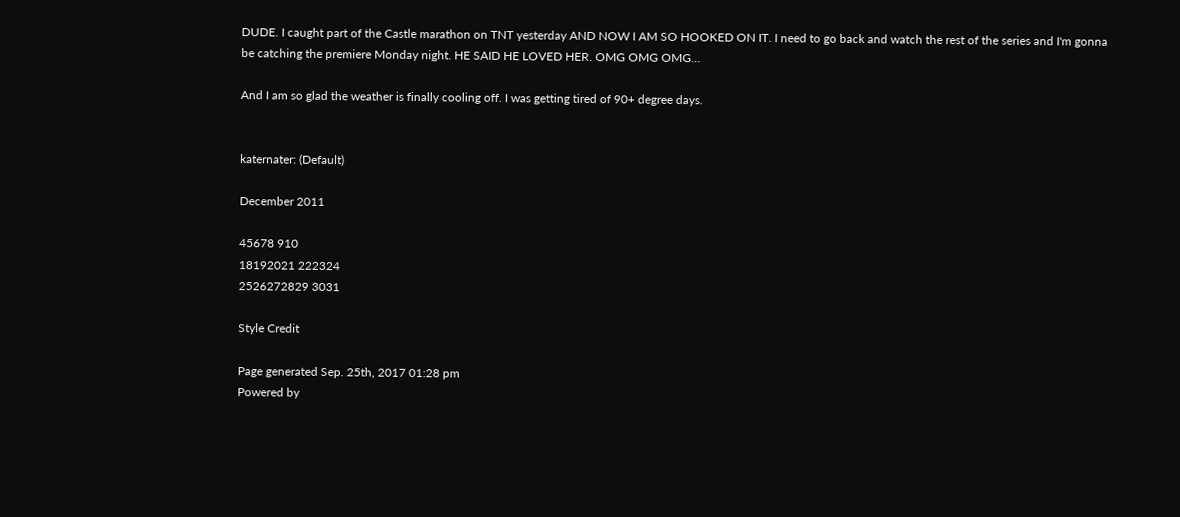DUDE. I caught part of the Castle marathon on TNT yesterday AND NOW I AM SO HOOKED ON IT. I need to go back and watch the rest of the series and I'm gonna be catching the premiere Monday night. HE SAID HE LOVED HER. OMG OMG OMG...

And I am so glad the weather is finally cooling off. I was getting tired of 90+ degree days.


katernater: (Default)

December 2011

45678 910
18192021 222324
2526272829 3031

Style Credit

Page generated Sep. 25th, 2017 01:28 pm
Powered by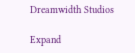Dreamwidth Studios

Expand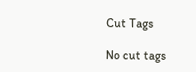Cut Tags

No cut tags